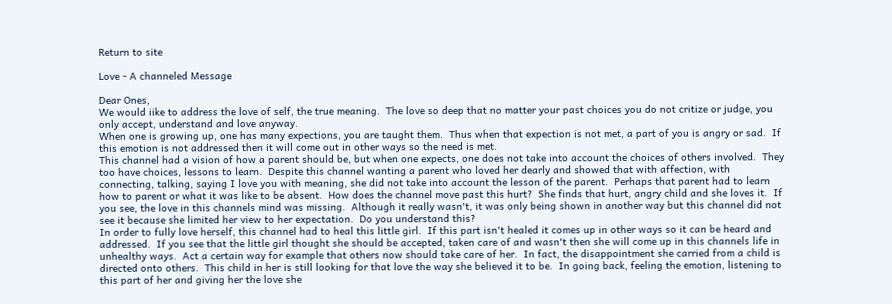Return to site

Love - A channeled Message

Dear Ones,
We would iike to address the love of self, the true meaning.  The love so deep that no matter your past choices you do not critize or judge, you only accept, understand and love anyway.
When one is growing up, one has many expections, you are taught them.  Thus when that expection is not met, a part of you is angry or sad.  If this emotion is not addressed then it will come out in other ways so the need is met.
This channel had a vision of how a parent should be, but when one expects, one does not take into account the choices of others involved.  They too have choices, lessons to learn.  Despite this channel wanting a parent who loved her dearly and showed that with affection, with connecting, talking, saying I love you with meaning, she did not take into account the lesson of the parent.  Perhaps that parent had to learn how to parent or what it was like to be absent.  How does the channel move past this hurt?  She finds that hurt, angry child and she loves it.  If you see, the love in this channels mind was missing.  Although it really wasn't, it was only being shown in another way but this channel did not see it because she limited her view to her expectation.  Do you understand this?
In order to fully love herself, this channel had to heal this little girl.  If this part isn't healed it comes up in other ways so it can be heard and addressed.  If you see that the little girl thought she should be accepted, taken care of and wasn't then she will come up in this channels life in unhealthy ways.  Act a certain way for example that others now should take care of her.  In fact, the disappointment she carried from a child is directed onto others.  This child in her is still looking for that love the way she believed it to be.  In going back, feeling the emotion, listening to this part of her and giving her the love she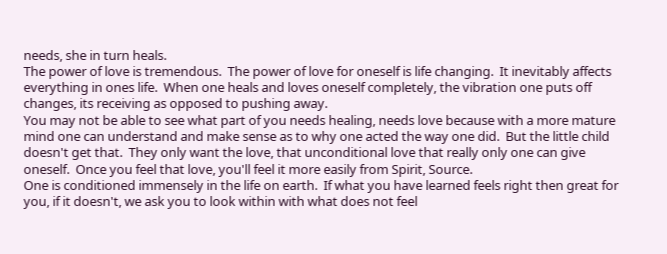needs, she in turn heals.
The power of love is tremendous.  The power of love for oneself is life changing.  It inevitably affects everything in ones life.  When one heals and loves oneself completely, the vibration one puts off changes, its receiving as opposed to pushing away.
You may not be able to see what part of you needs healing, needs love because with a more mature mind one can understand and make sense as to why one acted the way one did.  But the little child doesn't get that.  They only want the love, that unconditional love that really only one can give oneself.  Once you feel that love, you'll feel it more easily from Spirit, Source.
One is conditioned immensely in the life on earth.  If what you have learned feels right then great for you, if it doesn't, we ask you to look within with what does not feel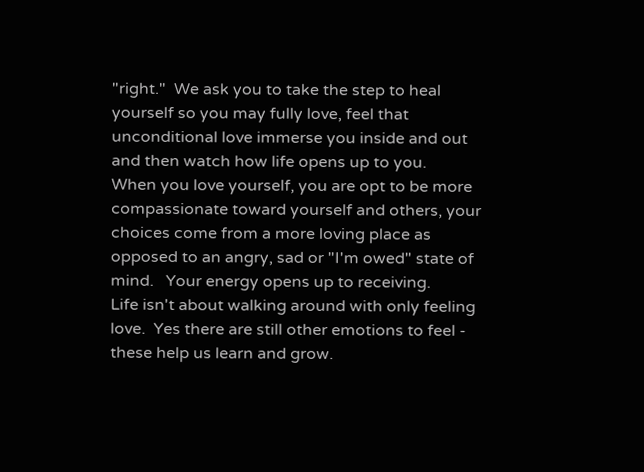"right."  We ask you to take the step to heal yourself so you may fully love, feel that unconditional love immerse you inside and out and then watch how life opens up to you.
When you love yourself, you are opt to be more compassionate toward yourself and others, your choices come from a more loving place as opposed to an angry, sad or "I'm owed" state of mind.   Your energy opens up to receiving.
Life isn't about walking around with only feeling love.  Yes there are still other emotions to feel - these help us learn and grow.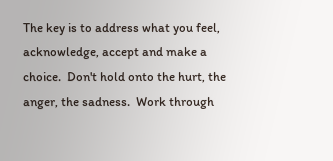The key is to address what you feel, acknowledge, accept and make a choice.  Don't hold onto the hurt, the anger, the sadness.  Work through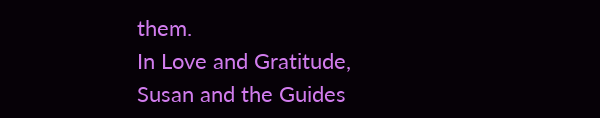them.
In Love and Gratitude,
Susan and the Guides